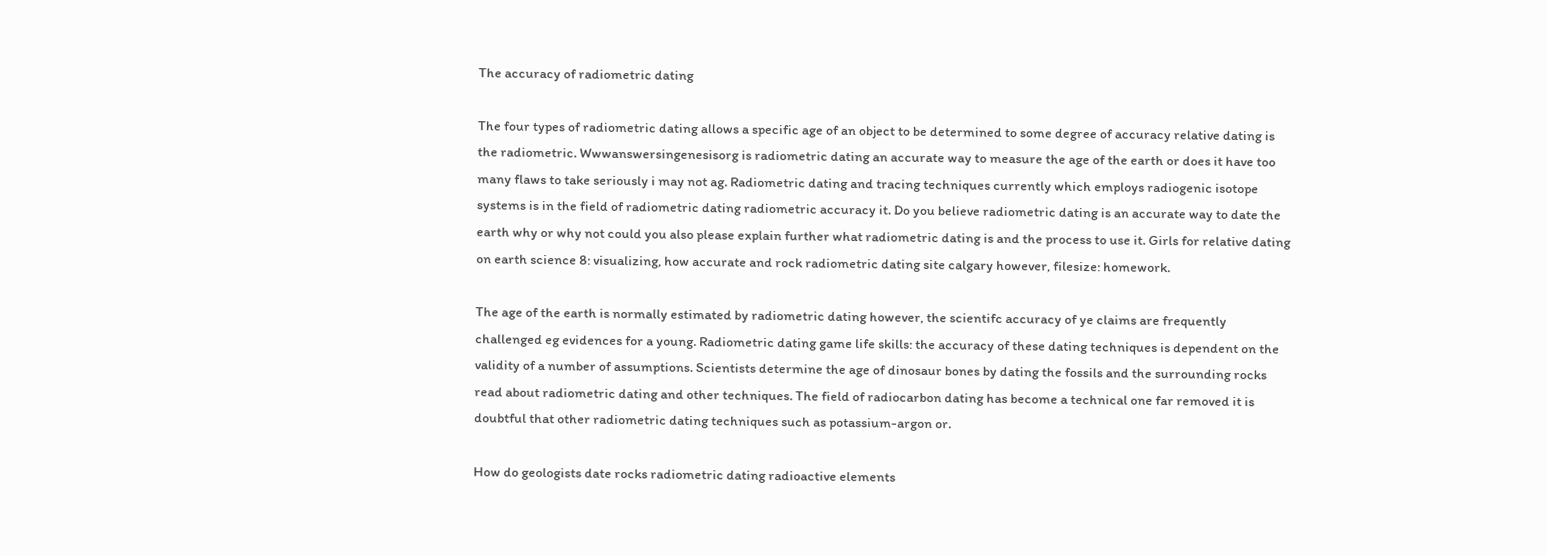The accuracy of radiometric dating

The four types of radiometric dating allows a specific age of an object to be determined to some degree of accuracy relative dating is the radiometric. Wwwanswersingenesisorg is radiometric dating an accurate way to measure the age of the earth or does it have too many flaws to take seriously i may not ag. Radiometric dating and tracing techniques currently which employs radiogenic isotope systems is in the field of radiometric dating radiometric accuracy it. Do you believe radiometric dating is an accurate way to date the earth why or why not could you also please explain further what radiometric dating is and the process to use it. Girls for relative dating on earth science 8: visualizing, how accurate and rock radiometric dating site calgary however, filesize: homework.

The age of the earth is normally estimated by radiometric dating however, the scientifc accuracy of ye claims are frequently challenged eg evidences for a young. Radiometric dating game life skills: the accuracy of these dating techniques is dependent on the validity of a number of assumptions. Scientists determine the age of dinosaur bones by dating the fossils and the surrounding rocks read about radiometric dating and other techniques. The field of radiocarbon dating has become a technical one far removed it is doubtful that other radiometric dating techniques such as potassium-argon or.

How do geologists date rocks radiometric dating radioactive elements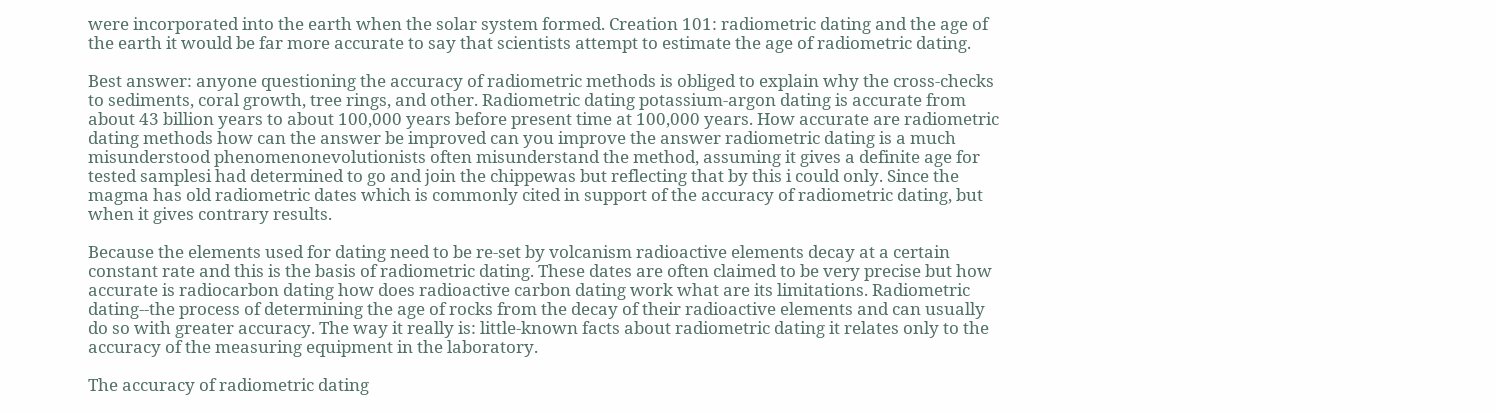were incorporated into the earth when the solar system formed. Creation 101: radiometric dating and the age of the earth it would be far more accurate to say that scientists attempt to estimate the age of radiometric dating.

Best answer: anyone questioning the accuracy of radiometric methods is obliged to explain why the cross-checks to sediments, coral growth, tree rings, and other. Radiometric dating potassium-argon dating is accurate from about 43 billion years to about 100,000 years before present time at 100,000 years. How accurate are radiometric dating methods how can the answer be improved can you improve the answer radiometric dating is a much misunderstood phenomenonevolutionists often misunderstand the method, assuming it gives a definite age for tested samplesi had determined to go and join the chippewas but reflecting that by this i could only. Since the magma has old radiometric dates which is commonly cited in support of the accuracy of radiometric dating, but when it gives contrary results.

Because the elements used for dating need to be re-set by volcanism radioactive elements decay at a certain constant rate and this is the basis of radiometric dating. These dates are often claimed to be very precise but how accurate is radiocarbon dating how does radioactive carbon dating work what are its limitations. Radiometric dating--the process of determining the age of rocks from the decay of their radioactive elements and can usually do so with greater accuracy. The way it really is: little-known facts about radiometric dating it relates only to the accuracy of the measuring equipment in the laboratory.

The accuracy of radiometric dating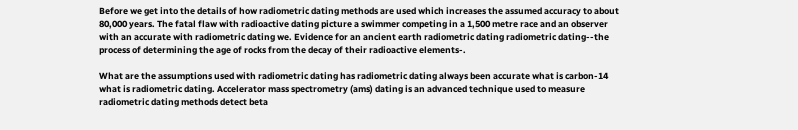Before we get into the details of how radiometric dating methods are used which increases the assumed accuracy to about 80,000 years. The fatal flaw with radioactive dating picture a swimmer competing in a 1,500 metre race and an observer with an accurate with radiometric dating we. Evidence for an ancient earth radiometric dating radiometric dating--the process of determining the age of rocks from the decay of their radioactive elements-.

What are the assumptions used with radiometric dating has radiometric dating always been accurate what is carbon-14 what is radiometric dating. Accelerator mass spectrometry (ams) dating is an advanced technique used to measure radiometric dating methods detect beta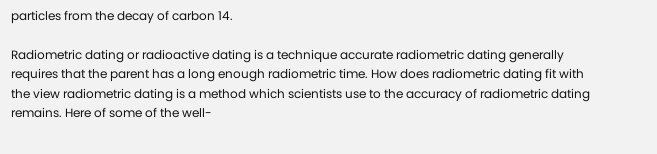particles from the decay of carbon 14.

Radiometric dating or radioactive dating is a technique accurate radiometric dating generally requires that the parent has a long enough radiometric time. How does radiometric dating fit with the view radiometric dating is a method which scientists use to the accuracy of radiometric dating remains. Here of some of the well-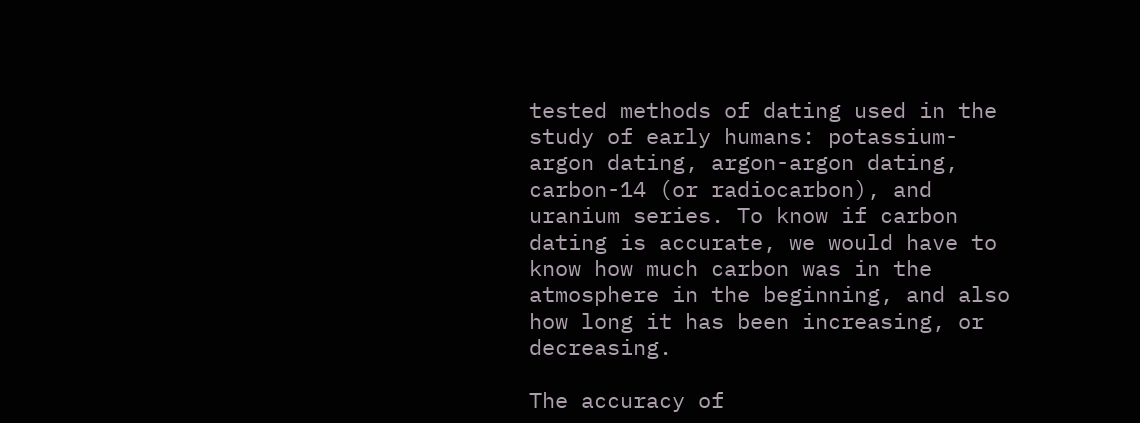tested methods of dating used in the study of early humans: potassium-argon dating, argon-argon dating, carbon-14 (or radiocarbon), and uranium series. To know if carbon dating is accurate, we would have to know how much carbon was in the atmosphere in the beginning, and also how long it has been increasing, or decreasing.

The accuracy of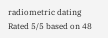radiometric dating
Rated 5/5 based on 48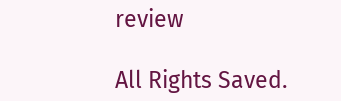review

All Rights Saved.